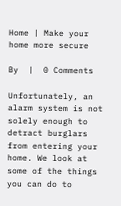Home | Make your home more secure

By  |  0 Comments

Unfortunately, an alarm system is not solely enough to detract burglars from entering your home. We look at some of the things you can do to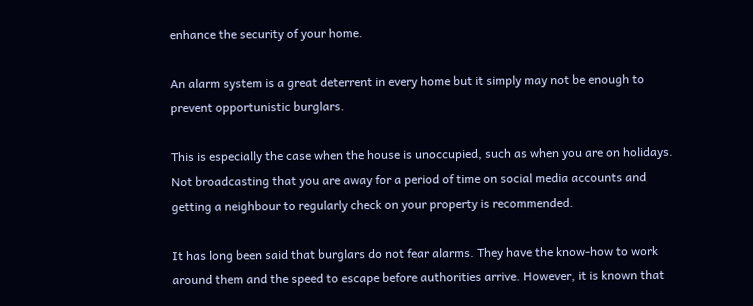enhance the security of your home.

An alarm system is a great deterrent in every home but it simply may not be enough to prevent opportunistic burglars.

This is especially the case when the house is unoccupied, such as when you are on holidays. Not broadcasting that you are away for a period of time on social media accounts and getting a neighbour to regularly check on your property is recommended.

It has long been said that burglars do not fear alarms. They have the know-how to work around them and the speed to escape before authorities arrive. However, it is known that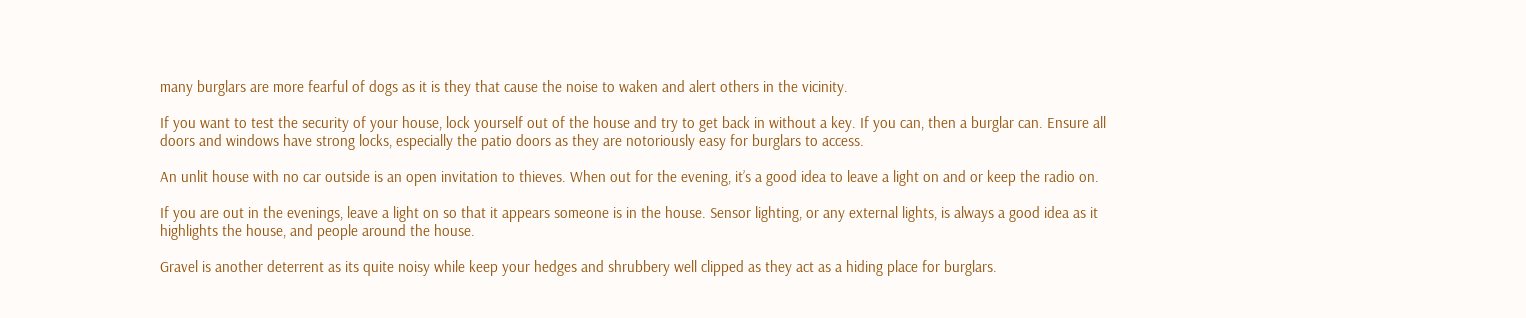many burglars are more fearful of dogs as it is they that cause the noise to waken and alert others in the vicinity.

If you want to test the security of your house, lock yourself out of the house and try to get back in without a key. If you can, then a burglar can. Ensure all doors and windows have strong locks, especially the patio doors as they are notoriously easy for burglars to access.

An unlit house with no car outside is an open invitation to thieves. When out for the evening, it’s a good idea to leave a light on and or keep the radio on.

If you are out in the evenings, leave a light on so that it appears someone is in the house. Sensor lighting, or any external lights, is always a good idea as it highlights the house, and people around the house.

Gravel is another deterrent as its quite noisy while keep your hedges and shrubbery well clipped as they act as a hiding place for burglars.